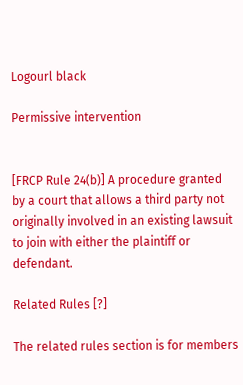Logourl black

Permissive intervention


[FRCP Rule 24(b)] A procedure granted by a court that allows a third party not originally involved in an existing lawsuit to join with either the plaintiff or defendant.

Related Rules [?]

The related rules section is for members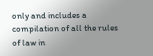only and includes a compilation of all the rules of law in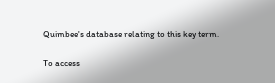Quimbee's database relating to this key term.

To access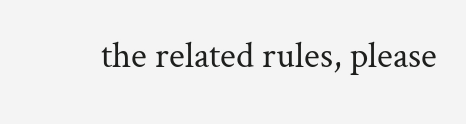the related rules, please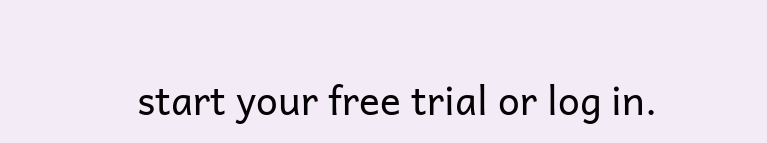start your free trial or log in.